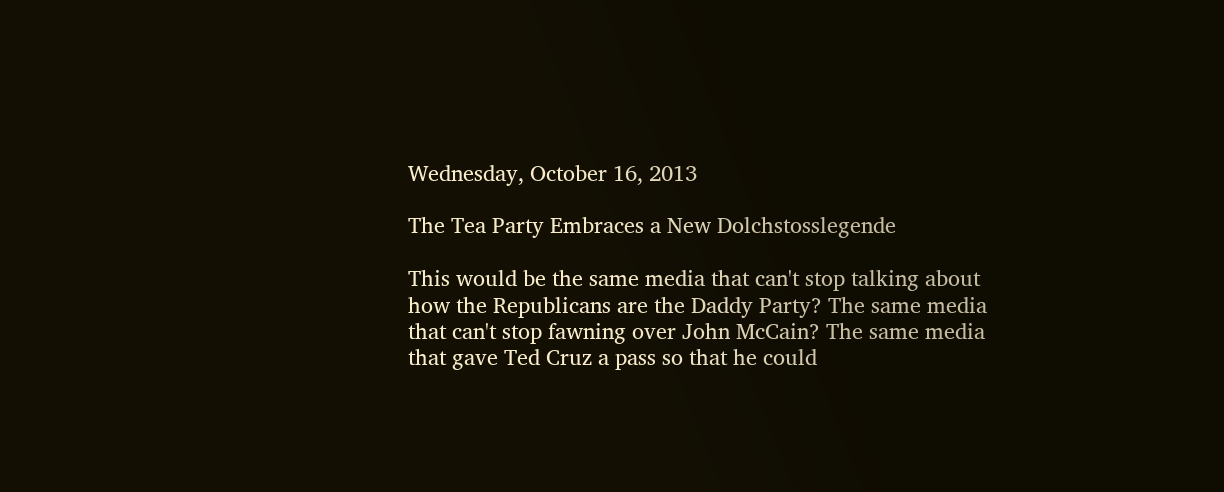Wednesday, October 16, 2013

The Tea Party Embraces a New Dolchstosslegende

This would be the same media that can't stop talking about how the Republicans are the Daddy Party? The same media that can't stop fawning over John McCain? The same media that gave Ted Cruz a pass so that he could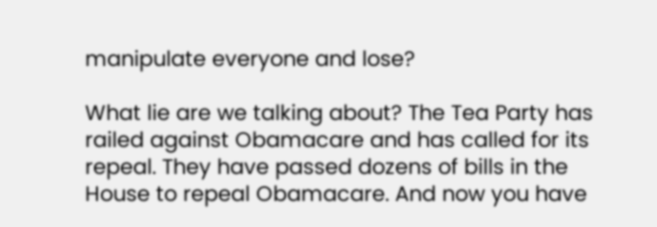manipulate everyone and lose?

What lie are we talking about? The Tea Party has railed against Obamacare and has called for its repeal. They have passed dozens of bills in the House to repeal Obamacare. And now you have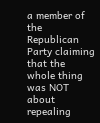a member of the Republican Party claiming that the whole thing was NOT about repealing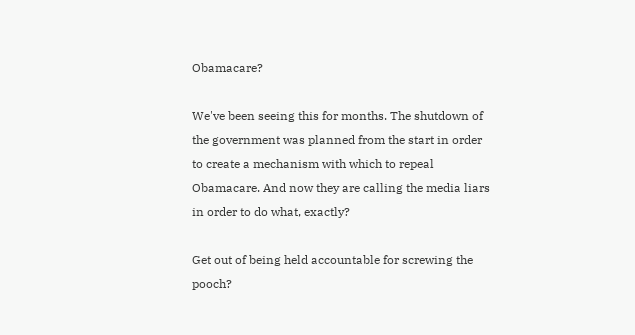Obamacare?

We've been seeing this for months. The shutdown of the government was planned from the start in order to create a mechanism with which to repeal Obamacare. And now they are calling the media liars in order to do what, exactly?

Get out of being held accountable for screwing the pooch?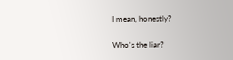I mean, honestly?

Who's the liar?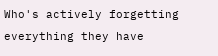Who's actively forgetting everything they have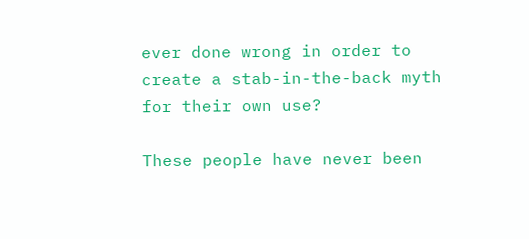ever done wrong in order to create a stab-in-the-back myth for their own use?

These people have never been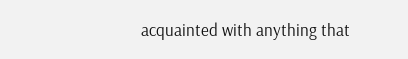acquainted with anything that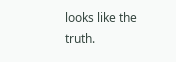looks like the truth.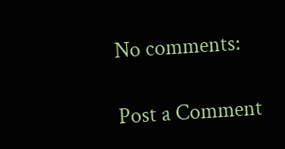No comments:

Post a Comment